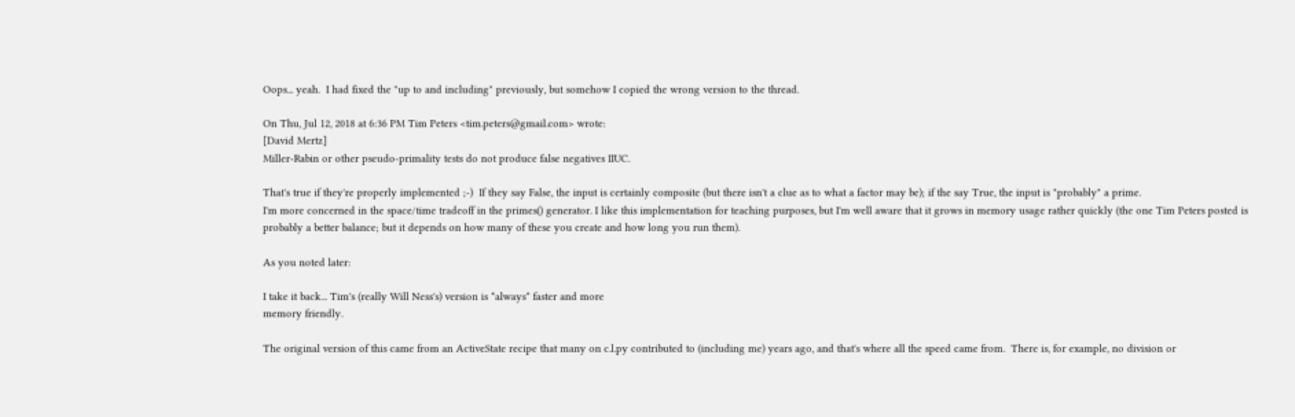Oops... yeah.  I had fixed the "up to and including" previously, but somehow I copied the wrong version to the thread.

On Thu, Jul 12, 2018 at 6:36 PM Tim Peters <tim.peters@gmail.com> wrote:
[David Mertz]
Miller-Rabin or other pseudo-primality tests do not produce false negatives IIUC.

That's true if they're properly implemented ;-)  If they say False, the input is certainly composite (but there isn't a clue as to what a factor may be); if the say True, the input is "probably" a prime.
I'm more concerned in the space/time tradeoff in the primes() generator. I like this implementation for teaching purposes, but I'm well aware that it grows in memory usage rather quickly (the one Tim Peters posted is probably a better balance; but it depends on how many of these you create and how long you run them).

As you noted later:

I take it back... Tim's (really Will Ness's) version is *always* faster and more
memory friendly.

The original version of this came from an ActiveState recipe that many on c.l.py contributed to (including me) years ago, and that's where all the speed came from.  There is, for example, no division or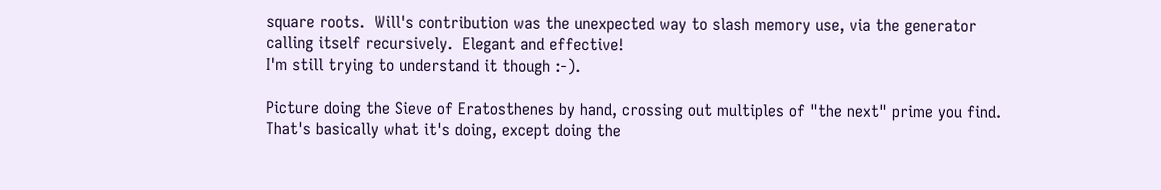square roots.  Will's contribution was the unexpected way to slash memory use, via the generator calling itself recursively.  Elegant and effective!
I'm still trying to understand it though :-).

Picture doing the Sieve of Eratosthenes by hand, crossing out multiples of "the next" prime you find.  That's basically what it's doing, except doing the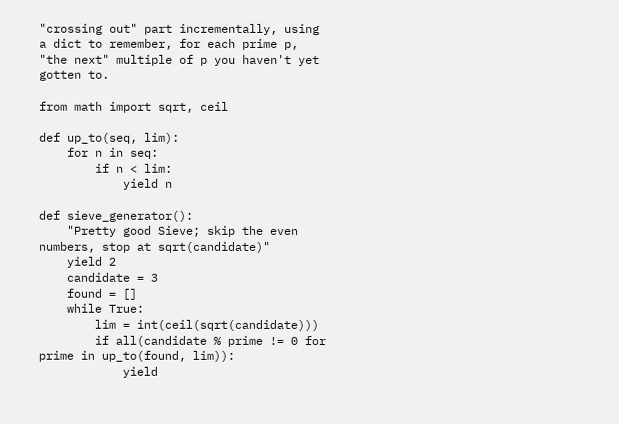"crossing out" part incrementally, using a dict to remember, for each prime p, "the next" multiple of p you haven't yet gotten to.

from math import sqrt, ceil

def up_to(seq, lim):
    for n in seq:
        if n < lim:
            yield n

def sieve_generator():
    "Pretty good Sieve; skip the even numbers, stop at sqrt(candidate)"
    yield 2
    candidate = 3
    found = []
    while True:
        lim = int(ceil(sqrt(candidate)))
        if all(candidate % prime != 0 for prime in up_to(found, lim)):
            yield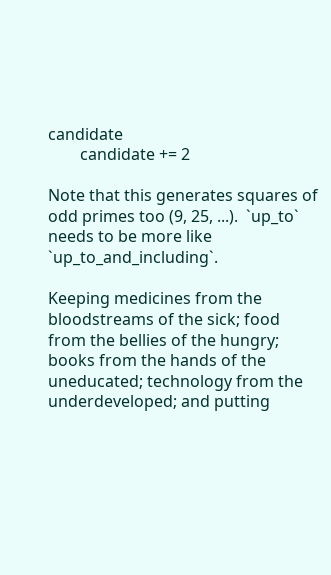candidate
        candidate += 2

Note that this generates squares of odd primes too (9, 25, ...).  `up_to` needs to be more like `up_to_and_including`.

Keeping medicines from the bloodstreams of the sick; food
from the bellies of the hungry; books from the hands of the
uneducated; technology from the underdeveloped; and putting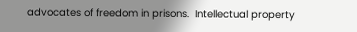advocates of freedom in prisons.  Intellectual property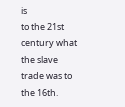is
to the 21st century what the slave trade was to the 16th.